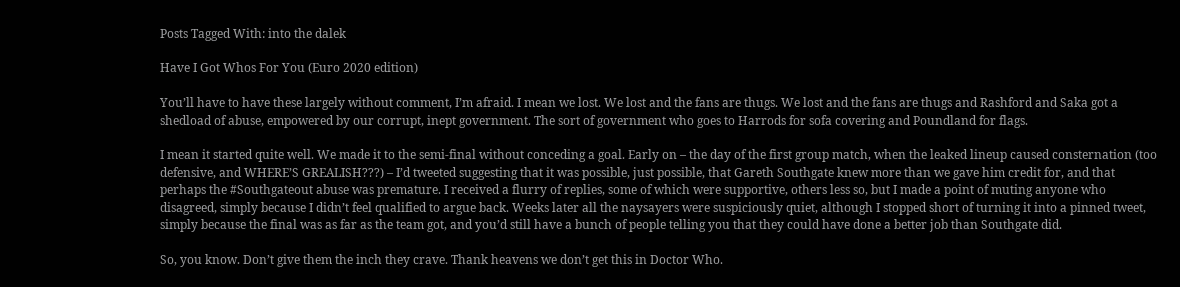Posts Tagged With: into the dalek

Have I Got Whos For You (Euro 2020 edition)

You’ll have to have these largely without comment, I’m afraid. I mean we lost. We lost and the fans are thugs. We lost and the fans are thugs and Rashford and Saka got a shedload of abuse, empowered by our corrupt, inept government. The sort of government who goes to Harrods for sofa covering and Poundland for flags.

I mean it started quite well. We made it to the semi-final without conceding a goal. Early on – the day of the first group match, when the leaked lineup caused consternation (too defensive, and WHERE’S GREALISH???) – I’d tweeted suggesting that it was possible, just possible, that Gareth Southgate knew more than we gave him credit for, and that perhaps the #Southgateout abuse was premature. I received a flurry of replies, some of which were supportive, others less so, but I made a point of muting anyone who disagreed, simply because I didn’t feel qualified to argue back. Weeks later all the naysayers were suspiciously quiet, although I stopped short of turning it into a pinned tweet, simply because the final was as far as the team got, and you’d still have a bunch of people telling you that they could have done a better job than Southgate did.

So, you know. Don’t give them the inch they crave. Thank heavens we don’t get this in Doctor Who.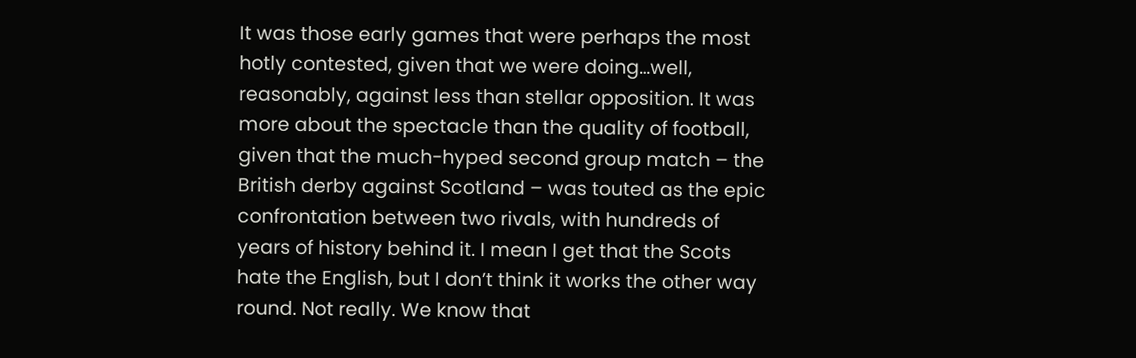It was those early games that were perhaps the most hotly contested, given that we were doing…well, reasonably, against less than stellar opposition. It was more about the spectacle than the quality of football, given that the much-hyped second group match – the British derby against Scotland – was touted as the epic confrontation between two rivals, with hundreds of years of history behind it. I mean I get that the Scots hate the English, but I don’t think it works the other way round. Not really. We know that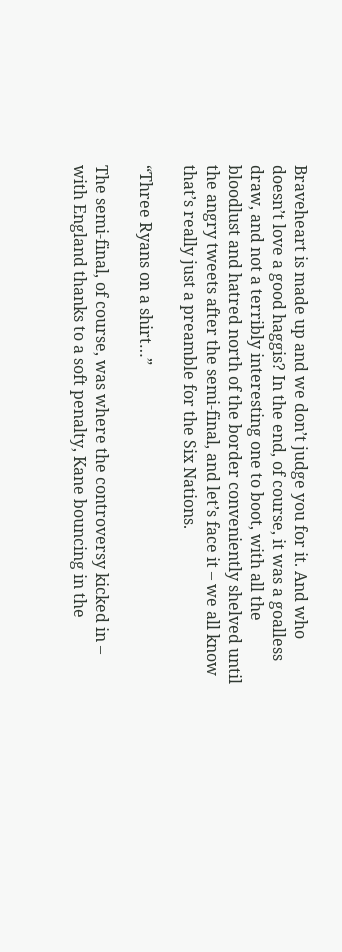Braveheart is made up and we don’t judge you for it. And who doesn’t love a good haggis? In the end, of course, it was a goalless draw, and not a terribly interesting one to boot, with all the bloodlust and hatred north of the border conveniently shelved until the angry tweets after the semi-final, and let’s face it – we all know that’s really just a preamble for the Six Nations.

“Three Ryans on a shirt…”

The semi-final, of course, was where the controversy kicked in – with England thanks to a soft penalty, Kane bouncing in the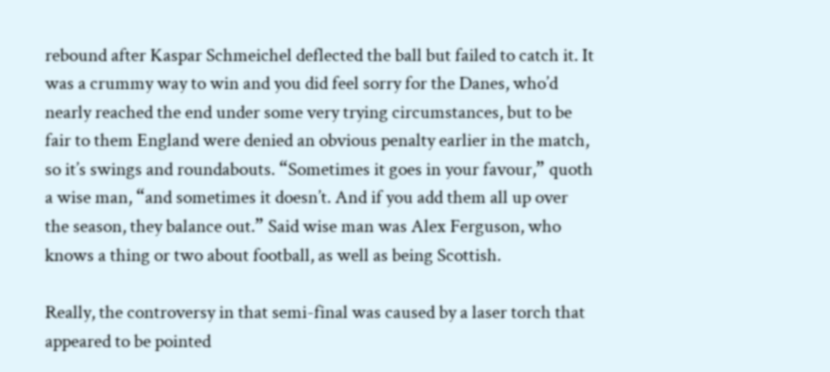rebound after Kaspar Schmeichel deflected the ball but failed to catch it. It was a crummy way to win and you did feel sorry for the Danes, who’d nearly reached the end under some very trying circumstances, but to be fair to them England were denied an obvious penalty earlier in the match, so it’s swings and roundabouts. “Sometimes it goes in your favour,” quoth a wise man, “and sometimes it doesn’t. And if you add them all up over the season, they balance out.” Said wise man was Alex Ferguson, who knows a thing or two about football, as well as being Scottish.

Really, the controversy in that semi-final was caused by a laser torch that appeared to be pointed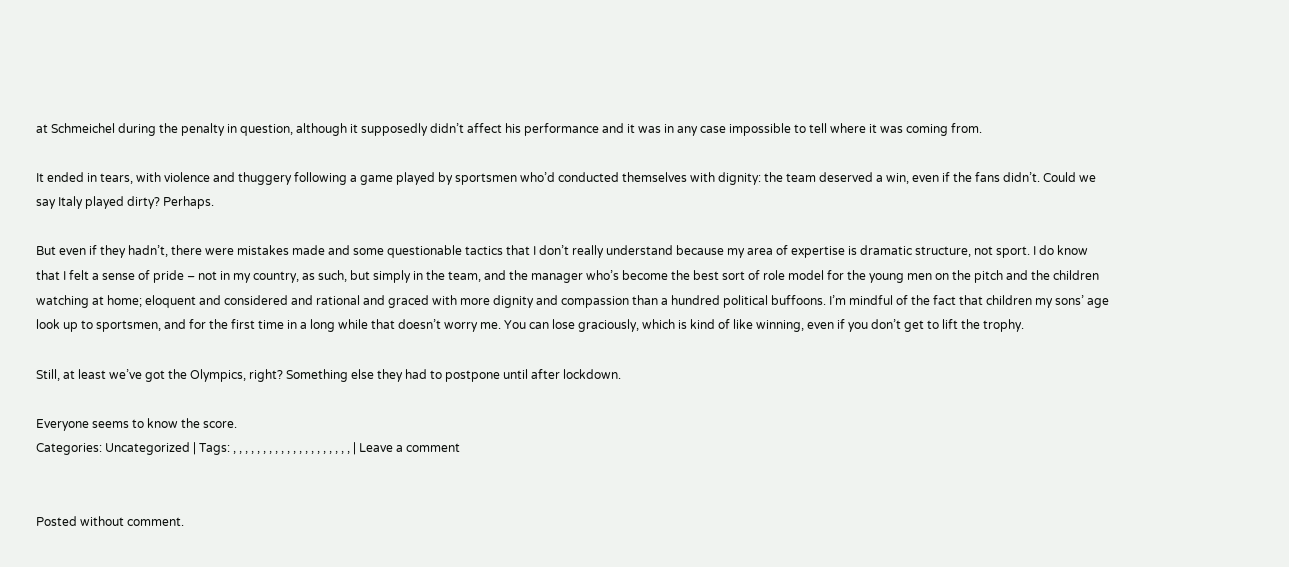at Schmeichel during the penalty in question, although it supposedly didn’t affect his performance and it was in any case impossible to tell where it was coming from.

It ended in tears, with violence and thuggery following a game played by sportsmen who’d conducted themselves with dignity: the team deserved a win, even if the fans didn’t. Could we say Italy played dirty? Perhaps.

But even if they hadn’t, there were mistakes made and some questionable tactics that I don’t really understand because my area of expertise is dramatic structure, not sport. I do know that I felt a sense of pride – not in my country, as such, but simply in the team, and the manager who’s become the best sort of role model for the young men on the pitch and the children watching at home; eloquent and considered and rational and graced with more dignity and compassion than a hundred political buffoons. I’m mindful of the fact that children my sons’ age look up to sportsmen, and for the first time in a long while that doesn’t worry me. You can lose graciously, which is kind of like winning, even if you don’t get to lift the trophy.

Still, at least we’ve got the Olympics, right? Something else they had to postpone until after lockdown.

Everyone seems to know the score.
Categories: Uncategorized | Tags: , , , , , , , , , , , , , , , , , , , , | Leave a comment


Posted without comment.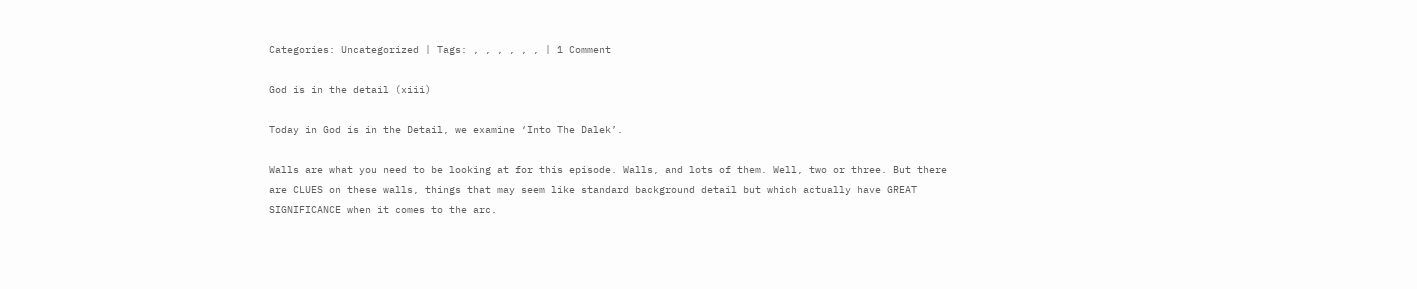Categories: Uncategorized | Tags: , , , , , , | 1 Comment

God is in the detail (xiii)

Today in God is in the Detail, we examine ‘Into The Dalek’.

Walls are what you need to be looking at for this episode. Walls, and lots of them. Well, two or three. But there are CLUES on these walls, things that may seem like standard background detail but which actually have GREAT SIGNIFICANCE when it comes to the arc.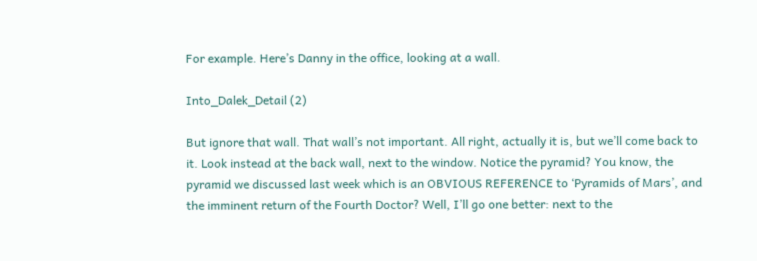For example. Here’s Danny in the office, looking at a wall.

Into_Dalek_Detail (2)

But ignore that wall. That wall’s not important. All right, actually it is, but we’ll come back to it. Look instead at the back wall, next to the window. Notice the pyramid? You know, the pyramid we discussed last week which is an OBVIOUS REFERENCE to ‘Pyramids of Mars’, and the imminent return of the Fourth Doctor? Well, I’ll go one better: next to the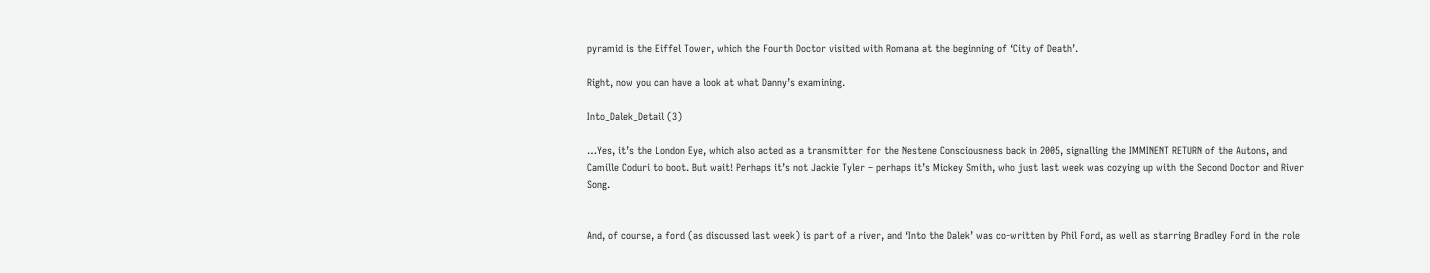pyramid is the Eiffel Tower, which the Fourth Doctor visited with Romana at the beginning of ‘City of Death’.

Right, now you can have a look at what Danny’s examining.

Into_Dalek_Detail (3)

…Yes, it’s the London Eye, which also acted as a transmitter for the Nestene Consciousness back in 2005, signalling the IMMINENT RETURN of the Autons, and Camille Coduri to boot. But wait! Perhaps it’s not Jackie Tyler – perhaps it’s Mickey Smith, who just last week was cozying up with the Second Doctor and River Song.


And, of course, a ford (as discussed last week) is part of a river, and ‘Into the Dalek’ was co-written by Phil Ford, as well as starring Bradley Ford in the role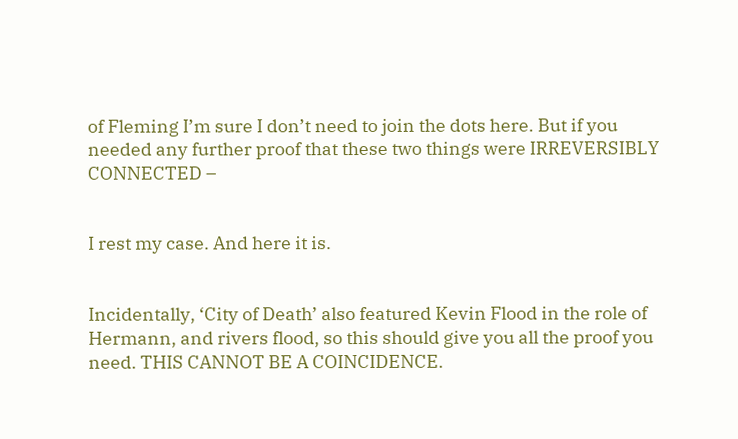of Fleming I’m sure I don’t need to join the dots here. But if you needed any further proof that these two things were IRREVERSIBLY CONNECTED –


I rest my case. And here it is.


Incidentally, ‘City of Death’ also featured Kevin Flood in the role of Hermann, and rivers flood, so this should give you all the proof you need. THIS CANNOT BE A COINCIDENCE.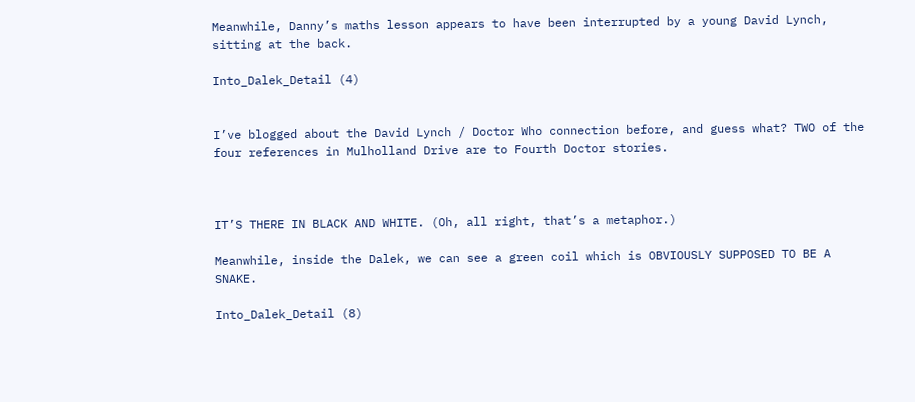Meanwhile, Danny’s maths lesson appears to have been interrupted by a young David Lynch, sitting at the back.

Into_Dalek_Detail (4)


I’ve blogged about the David Lynch / Doctor Who connection before, and guess what? TWO of the four references in Mulholland Drive are to Fourth Doctor stories.



IT’S THERE IN BLACK AND WHITE. (Oh, all right, that’s a metaphor.)

Meanwhile, inside the Dalek, we can see a green coil which is OBVIOUSLY SUPPOSED TO BE A SNAKE.

Into_Dalek_Detail (8)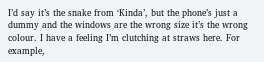I’d say it’s the snake from ‘Kinda’, but the phone’s just a dummy and the windows are the wrong size it’s the wrong colour. I have a feeling I’m clutching at straws here. For example,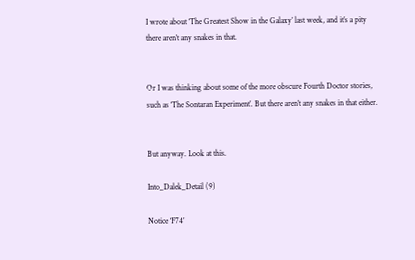I wrote about ‘The Greatest Show in the Galaxy’ last week, and it’s a pity there aren’t any snakes in that.


Or I was thinking about some of the more obscure Fourth Doctor stories, such as ‘The Sontaran Experiment’. But there aren’t any snakes in that either.


But anyway. Look at this.

Into_Dalek_Detail (9)

Notice ‘F74’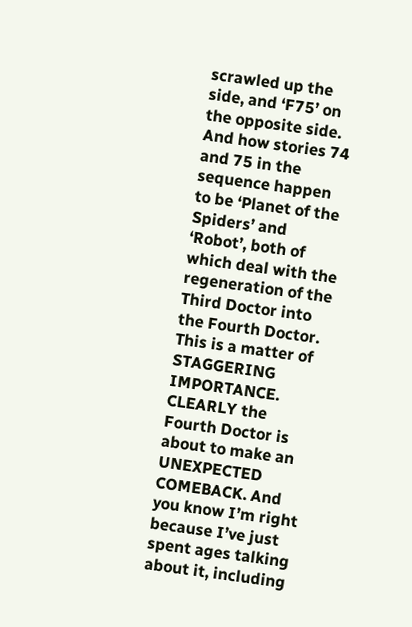scrawled up the side, and ‘F75’ on the opposite side. And how stories 74 and 75 in the sequence happen to be ‘Planet of the Spiders’ and ‘Robot’, both of which deal with the regeneration of the Third Doctor into the Fourth Doctor. This is a matter of STAGGERING IMPORTANCE. CLEARLY the Fourth Doctor is about to make an UNEXPECTED COMEBACK. And you know I’m right because I’ve just spent ages talking about it, including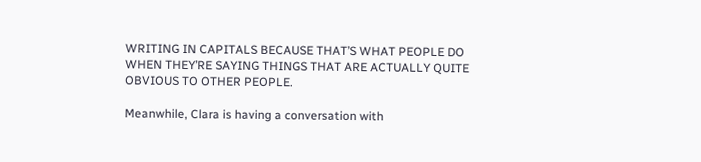WRITING IN CAPITALS BECAUSE THAT’S WHAT PEOPLE DO WHEN THEY’RE SAYING THINGS THAT ARE ACTUALLY QUITE OBVIOUS TO OTHER PEOPLE.

Meanwhile, Clara is having a conversation with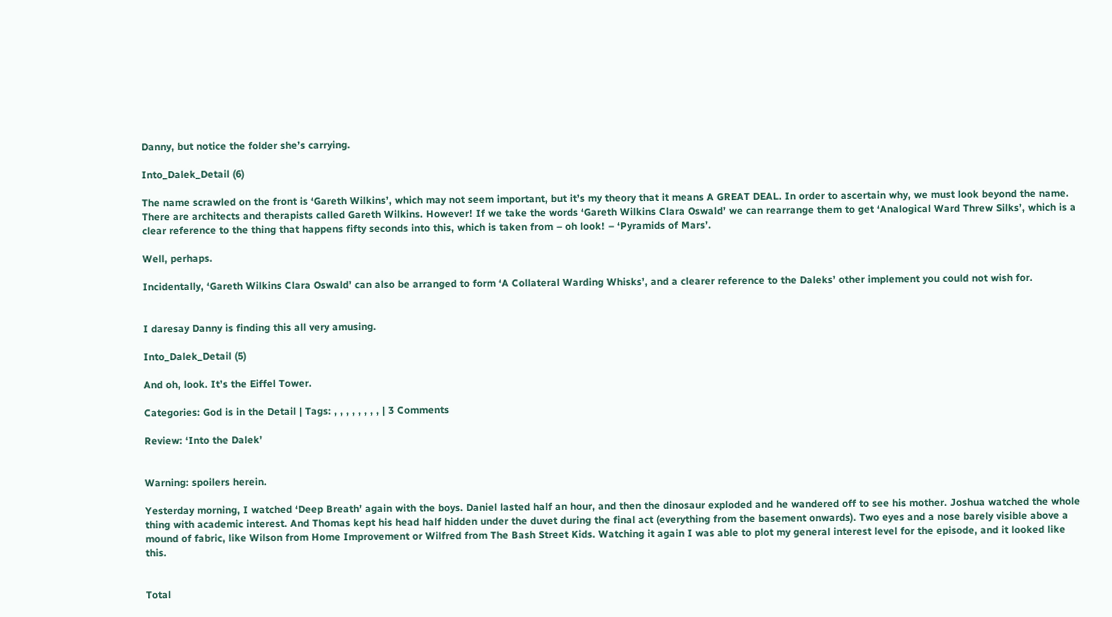Danny, but notice the folder she’s carrying.

Into_Dalek_Detail (6)

The name scrawled on the front is ‘Gareth Wilkins’, which may not seem important, but it’s my theory that it means A GREAT DEAL. In order to ascertain why, we must look beyond the name. There are architects and therapists called Gareth Wilkins. However! If we take the words ‘Gareth Wilkins Clara Oswald’ we can rearrange them to get ‘Analogical Ward Threw Silks’, which is a clear reference to the thing that happens fifty seconds into this, which is taken from – oh look! – ‘Pyramids of Mars’.

Well, perhaps.

Incidentally, ‘Gareth Wilkins Clara Oswald’ can also be arranged to form ‘A Collateral Warding Whisks’, and a clearer reference to the Daleks’ other implement you could not wish for.


I daresay Danny is finding this all very amusing.

Into_Dalek_Detail (5)

And oh, look. It’s the Eiffel Tower.

Categories: God is in the Detail | Tags: , , , , , , , , | 3 Comments

Review: ‘Into the Dalek’


Warning: spoilers herein.

Yesterday morning, I watched ‘Deep Breath’ again with the boys. Daniel lasted half an hour, and then the dinosaur exploded and he wandered off to see his mother. Joshua watched the whole thing with academic interest. And Thomas kept his head half hidden under the duvet during the final act (everything from the basement onwards). Two eyes and a nose barely visible above a mound of fabric, like Wilson from Home Improvement or Wilfred from The Bash Street Kids. Watching it again I was able to plot my general interest level for the episode, and it looked like this.


Total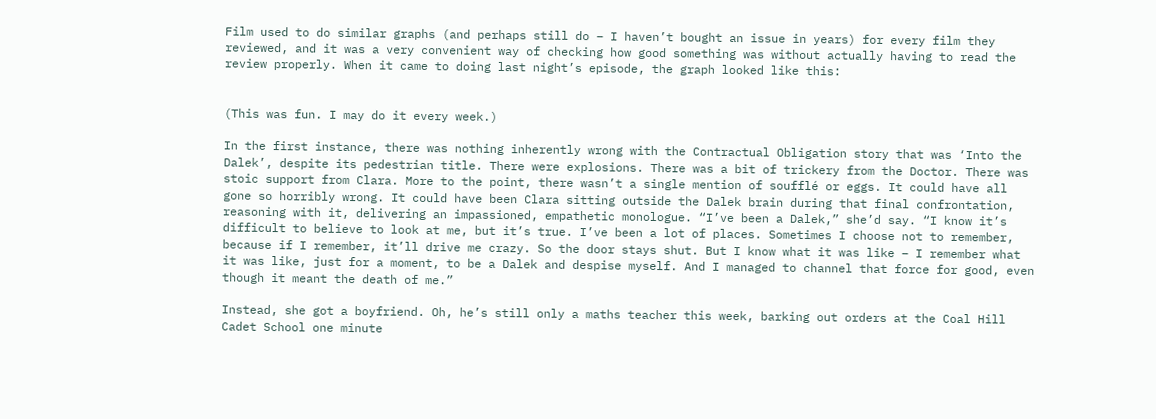Film used to do similar graphs (and perhaps still do – I haven’t bought an issue in years) for every film they reviewed, and it was a very convenient way of checking how good something was without actually having to read the review properly. When it came to doing last night’s episode, the graph looked like this:


(This was fun. I may do it every week.)

In the first instance, there was nothing inherently wrong with the Contractual Obligation story that was ‘Into the Dalek’, despite its pedestrian title. There were explosions. There was a bit of trickery from the Doctor. There was stoic support from Clara. More to the point, there wasn’t a single mention of soufflé or eggs. It could have all gone so horribly wrong. It could have been Clara sitting outside the Dalek brain during that final confrontation, reasoning with it, delivering an impassioned, empathetic monologue. “I’ve been a Dalek,” she’d say. “I know it’s difficult to believe to look at me, but it’s true. I’ve been a lot of places. Sometimes I choose not to remember, because if I remember, it’ll drive me crazy. So the door stays shut. But I know what it was like – I remember what it was like, just for a moment, to be a Dalek and despise myself. And I managed to channel that force for good, even though it meant the death of me.”

Instead, she got a boyfriend. Oh, he’s still only a maths teacher this week, barking out orders at the Coal Hill Cadet School one minute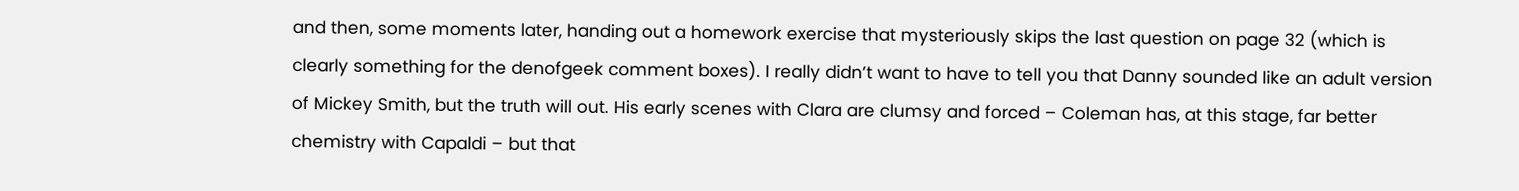and then, some moments later, handing out a homework exercise that mysteriously skips the last question on page 32 (which is clearly something for the denofgeek comment boxes). I really didn’t want to have to tell you that Danny sounded like an adult version of Mickey Smith, but the truth will out. His early scenes with Clara are clumsy and forced – Coleman has, at this stage, far better chemistry with Capaldi – but that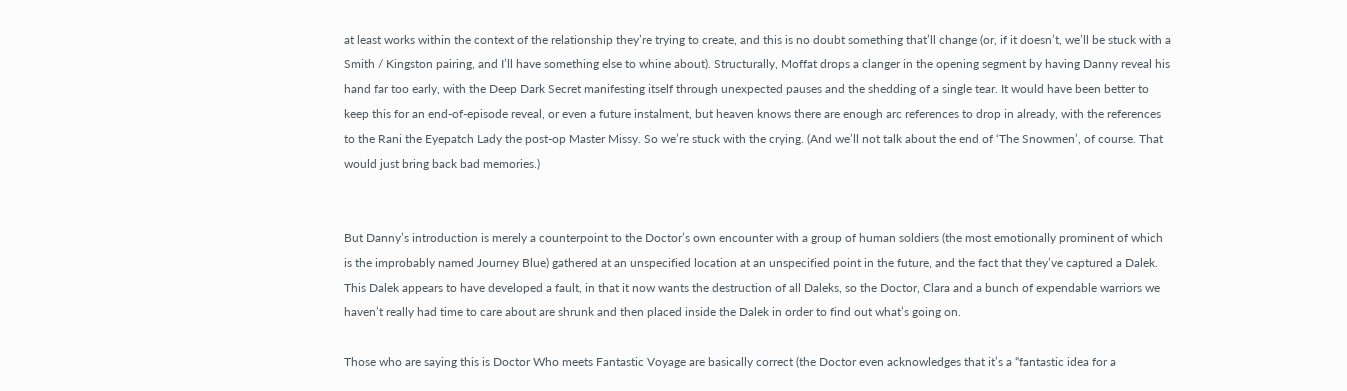at least works within the context of the relationship they’re trying to create, and this is no doubt something that’ll change (or, if it doesn’t, we’ll be stuck with a Smith / Kingston pairing, and I’ll have something else to whine about). Structurally, Moffat drops a clanger in the opening segment by having Danny reveal his hand far too early, with the Deep Dark Secret manifesting itself through unexpected pauses and the shedding of a single tear. It would have been better to keep this for an end-of-episode reveal, or even a future instalment, but heaven knows there are enough arc references to drop in already, with the references to the Rani the Eyepatch Lady the post-op Master Missy. So we’re stuck with the crying. (And we’ll not talk about the end of ‘The Snowmen’, of course. That would just bring back bad memories.)


But Danny’s introduction is merely a counterpoint to the Doctor’s own encounter with a group of human soldiers (the most emotionally prominent of which is the improbably named Journey Blue) gathered at an unspecified location at an unspecified point in the future, and the fact that they’ve captured a Dalek. This Dalek appears to have developed a fault, in that it now wants the destruction of all Daleks, so the Doctor, Clara and a bunch of expendable warriors we haven’t really had time to care about are shrunk and then placed inside the Dalek in order to find out what’s going on.

Those who are saying this is Doctor Who meets Fantastic Voyage are basically correct (the Doctor even acknowledges that it’s a “fantastic idea for a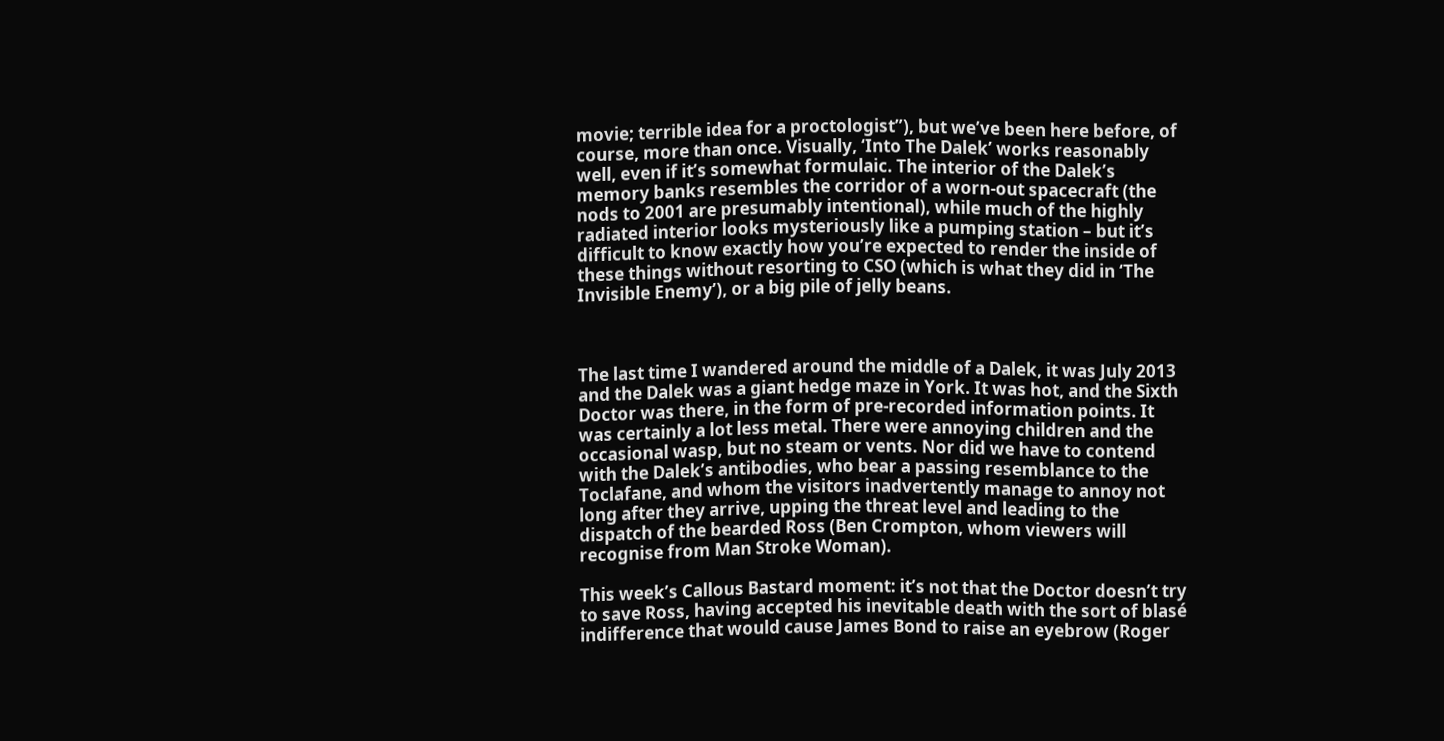movie; terrible idea for a proctologist”), but we’ve been here before, of course, more than once. Visually, ‘Into The Dalek’ works reasonably well, even if it’s somewhat formulaic. The interior of the Dalek’s memory banks resembles the corridor of a worn-out spacecraft (the nods to 2001 are presumably intentional), while much of the highly radiated interior looks mysteriously like a pumping station – but it’s difficult to know exactly how you’re expected to render the inside of these things without resorting to CSO (which is what they did in ‘The Invisible Enemy’), or a big pile of jelly beans.



The last time I wandered around the middle of a Dalek, it was July 2013 and the Dalek was a giant hedge maze in York. It was hot, and the Sixth Doctor was there, in the form of pre-recorded information points. It was certainly a lot less metal. There were annoying children and the occasional wasp, but no steam or vents. Nor did we have to contend with the Dalek’s antibodies, who bear a passing resemblance to the Toclafane, and whom the visitors inadvertently manage to annoy not long after they arrive, upping the threat level and leading to the dispatch of the bearded Ross (Ben Crompton, whom viewers will recognise from Man Stroke Woman).

This week’s Callous Bastard moment: it’s not that the Doctor doesn’t try to save Ross, having accepted his inevitable death with the sort of blasé indifference that would cause James Bond to raise an eyebrow (Roger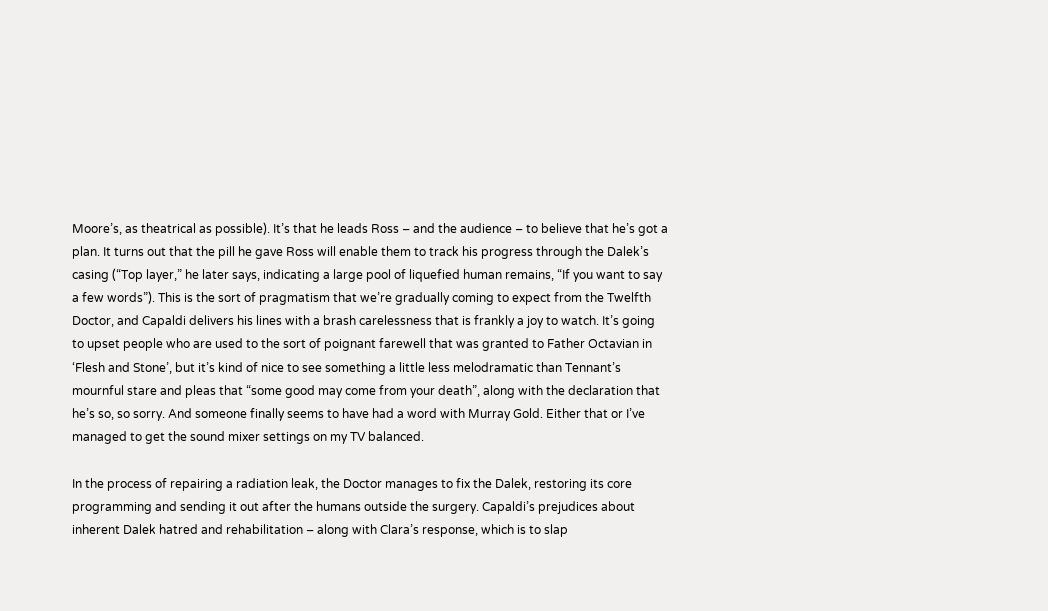Moore’s, as theatrical as possible). It’s that he leads Ross – and the audience – to believe that he’s got a plan. It turns out that the pill he gave Ross will enable them to track his progress through the Dalek’s casing (“Top layer,” he later says, indicating a large pool of liquefied human remains, “If you want to say a few words”). This is the sort of pragmatism that we’re gradually coming to expect from the Twelfth Doctor, and Capaldi delivers his lines with a brash carelessness that is frankly a joy to watch. It’s going to upset people who are used to the sort of poignant farewell that was granted to Father Octavian in ‘Flesh and Stone’, but it’s kind of nice to see something a little less melodramatic than Tennant’s mournful stare and pleas that “some good may come from your death”, along with the declaration that he’s so, so sorry. And someone finally seems to have had a word with Murray Gold. Either that or I’ve managed to get the sound mixer settings on my TV balanced.

In the process of repairing a radiation leak, the Doctor manages to fix the Dalek, restoring its core programming and sending it out after the humans outside the surgery. Capaldi’s prejudices about inherent Dalek hatred and rehabilitation – along with Clara’s response, which is to slap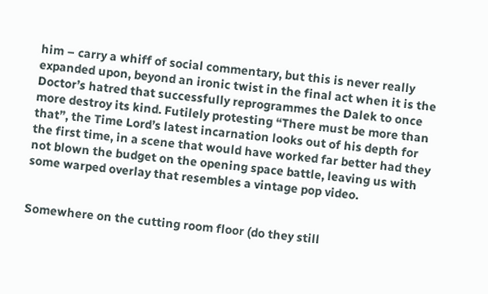him – carry a whiff of social commentary, but this is never really expanded upon, beyond an ironic twist in the final act when it is the Doctor’s hatred that successfully reprogrammes the Dalek to once more destroy its kind. Futilely protesting “There must be more than that”, the Time Lord’s latest incarnation looks out of his depth for the first time, in a scene that would have worked far better had they not blown the budget on the opening space battle, leaving us with some warped overlay that resembles a vintage pop video.


Somewhere on the cutting room floor (do they still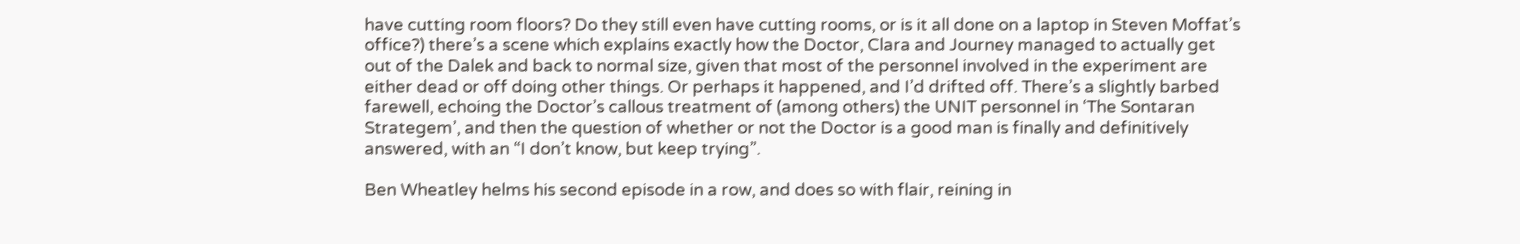have cutting room floors? Do they still even have cutting rooms, or is it all done on a laptop in Steven Moffat’s office?) there’s a scene which explains exactly how the Doctor, Clara and Journey managed to actually get out of the Dalek and back to normal size, given that most of the personnel involved in the experiment are either dead or off doing other things. Or perhaps it happened, and I’d drifted off. There’s a slightly barbed farewell, echoing the Doctor’s callous treatment of (among others) the UNIT personnel in ‘The Sontaran Strategem’, and then the question of whether or not the Doctor is a good man is finally and definitively answered, with an “I don’t know, but keep trying”.

Ben Wheatley helms his second episode in a row, and does so with flair, reining in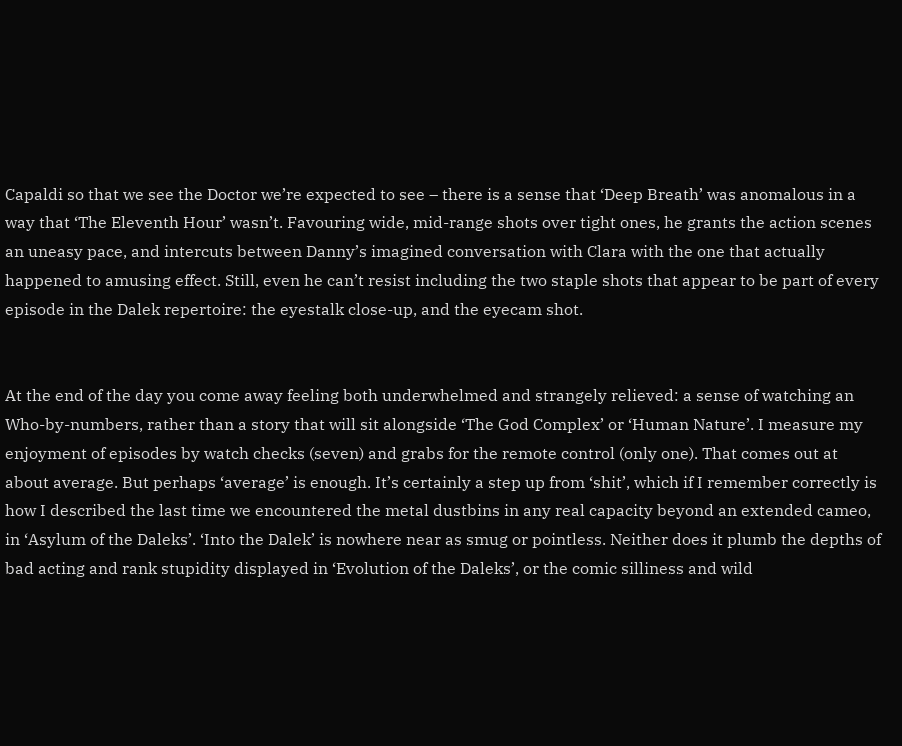Capaldi so that we see the Doctor we’re expected to see – there is a sense that ‘Deep Breath’ was anomalous in a way that ‘The Eleventh Hour’ wasn’t. Favouring wide, mid-range shots over tight ones, he grants the action scenes an uneasy pace, and intercuts between Danny’s imagined conversation with Clara with the one that actually happened to amusing effect. Still, even he can’t resist including the two staple shots that appear to be part of every episode in the Dalek repertoire: the eyestalk close-up, and the eyecam shot.


At the end of the day you come away feeling both underwhelmed and strangely relieved: a sense of watching an Who-by-numbers, rather than a story that will sit alongside ‘The God Complex’ or ‘Human Nature’. I measure my enjoyment of episodes by watch checks (seven) and grabs for the remote control (only one). That comes out at about average. But perhaps ‘average’ is enough. It’s certainly a step up from ‘shit’, which if I remember correctly is how I described the last time we encountered the metal dustbins in any real capacity beyond an extended cameo, in ‘Asylum of the Daleks’. ‘Into the Dalek’ is nowhere near as smug or pointless. Neither does it plumb the depths of bad acting and rank stupidity displayed in ‘Evolution of the Daleks’, or the comic silliness and wild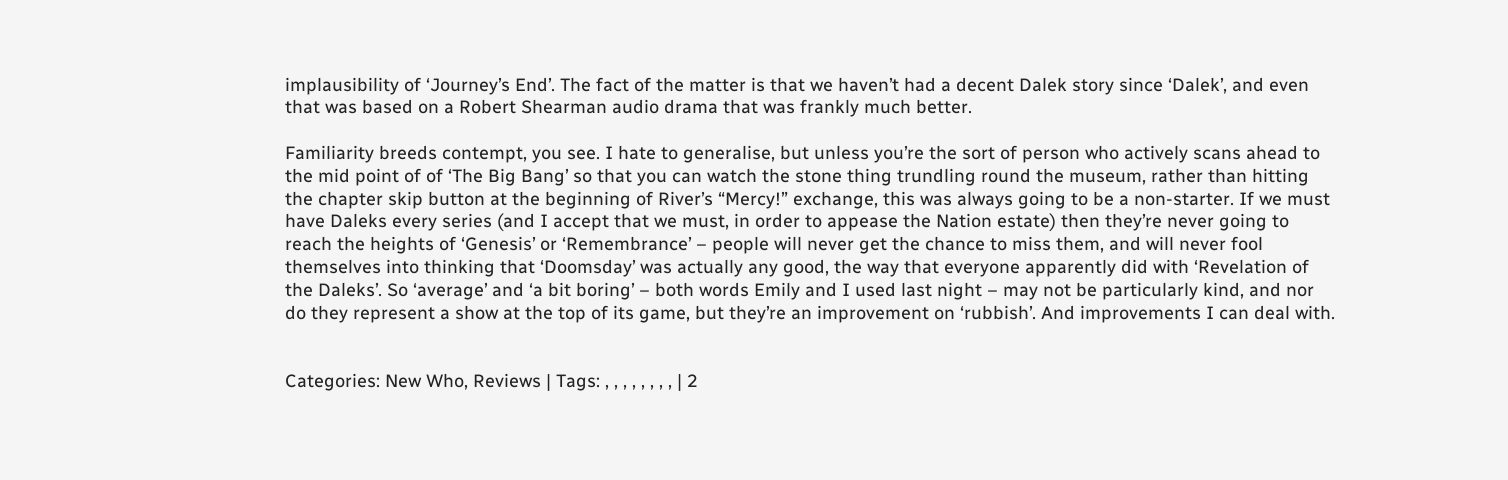implausibility of ‘Journey’s End’. The fact of the matter is that we haven’t had a decent Dalek story since ‘Dalek’, and even that was based on a Robert Shearman audio drama that was frankly much better.

Familiarity breeds contempt, you see. I hate to generalise, but unless you’re the sort of person who actively scans ahead to the mid point of of ‘The Big Bang’ so that you can watch the stone thing trundling round the museum, rather than hitting the chapter skip button at the beginning of River’s “Mercy!” exchange, this was always going to be a non-starter. If we must have Daleks every series (and I accept that we must, in order to appease the Nation estate) then they’re never going to reach the heights of ‘Genesis’ or ‘Remembrance’ – people will never get the chance to miss them, and will never fool themselves into thinking that ‘Doomsday’ was actually any good, the way that everyone apparently did with ‘Revelation of the Daleks’. So ‘average’ and ‘a bit boring’ – both words Emily and I used last night – may not be particularly kind, and nor do they represent a show at the top of its game, but they’re an improvement on ‘rubbish’. And improvements I can deal with.


Categories: New Who, Reviews | Tags: , , , , , , , , | 2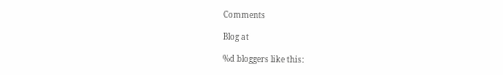Comments

Blog at

%d bloggers like this: